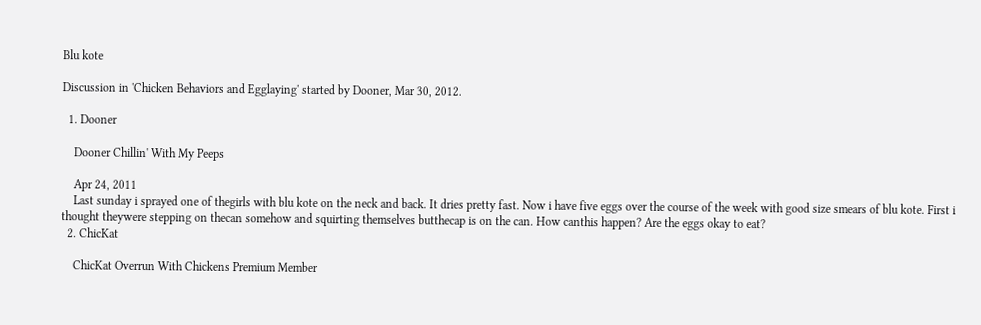Blu kote

Discussion in 'Chicken Behaviors and Egglaying' started by Dooner, Mar 30, 2012.

  1. Dooner

    Dooner Chillin' With My Peeps

    Apr 24, 2011
    Last sunday i sprayed one of thegirls with blu kote on the neck and back. It dries pretty fast. Now i have five eggs over the course of the week with good size smears of blu kote. First i thought theywere stepping on thecan somehow and squirting themselves butthecap is on the can. How canthis happen? Are the eggs okay to eat?
  2. ChicKat

    ChicKat Overrun With Chickens Premium Member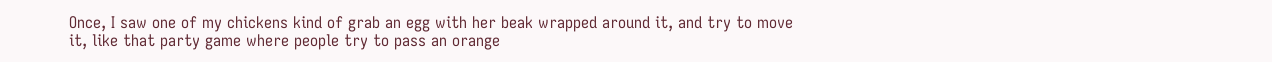Once, I saw one of my chickens kind of grab an egg with her beak wrapped around it, and try to move it, like that party game where people try to pass an orange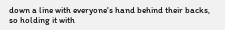down a line with everyone's hand behind their backs, so holding it with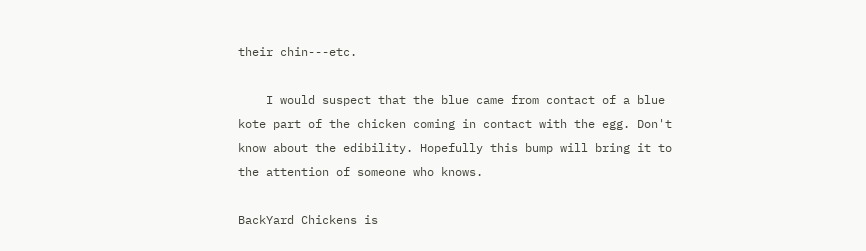their chin---etc.

    I would suspect that the blue came from contact of a blue kote part of the chicken coming in contact with the egg. Don't know about the edibility. Hopefully this bump will bring it to the attention of someone who knows.

BackYard Chickens is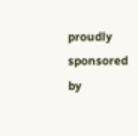proudly sponsored by